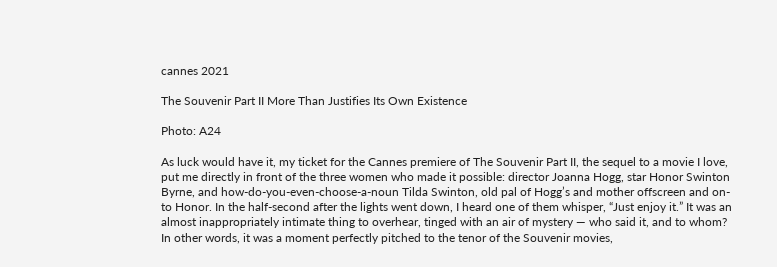cannes 2021

The Souvenir Part II More Than Justifies Its Own Existence

Photo: A24

As luck would have it, my ticket for the Cannes premiere of The Souvenir Part II, the sequel to a movie I love, put me directly in front of the three women who made it possible: director Joanna Hogg, star Honor Swinton Byrne, and how-do-you-even-choose-a-noun Tilda Swinton, old pal of Hogg’s and mother offscreen and on- to Honor. In the half-second after the lights went down, I heard one of them whisper, “Just enjoy it.” It was an almost inappropriately intimate thing to overhear, tinged with an air of mystery — who said it, and to whom? In other words, it was a moment perfectly pitched to the tenor of the Souvenir movies,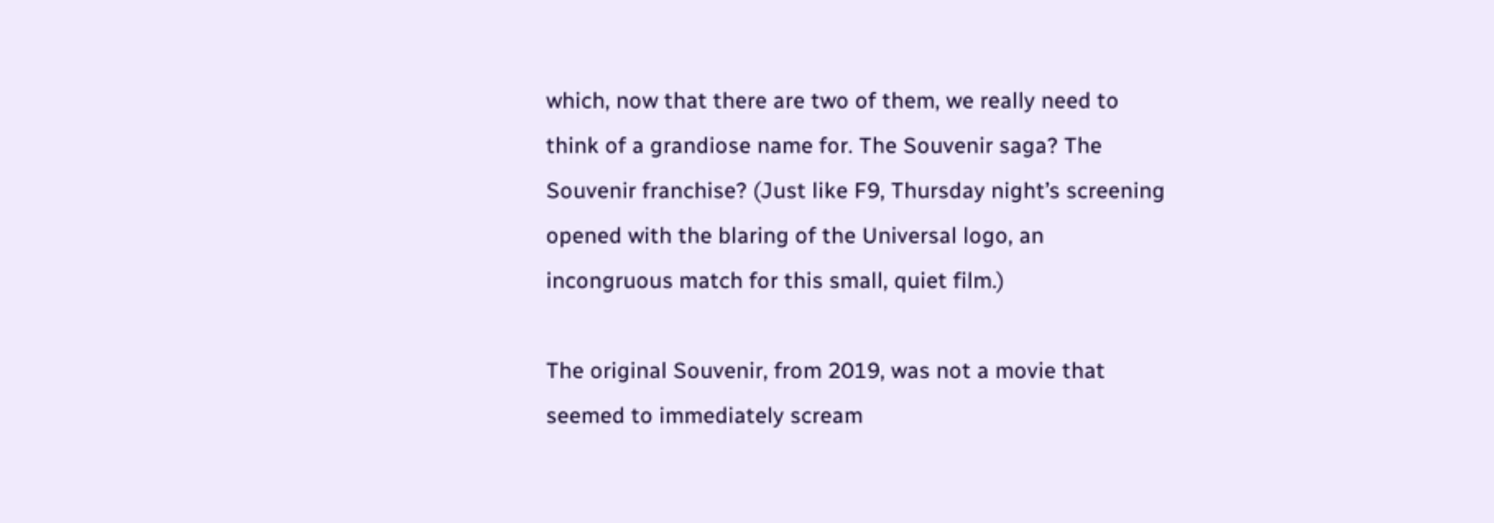which, now that there are two of them, we really need to think of a grandiose name for. The Souvenir saga? The Souvenir franchise? (Just like F9, Thursday night’s screening opened with the blaring of the Universal logo, an incongruous match for this small, quiet film.)

The original Souvenir, from 2019, was not a movie that seemed to immediately scream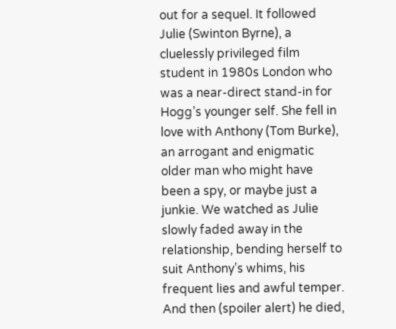out for a sequel. It followed Julie (Swinton Byrne), a cluelessly privileged film student in 1980s London who was a near-direct stand-in for Hogg’s younger self. She fell in love with Anthony (Tom Burke), an arrogant and enigmatic older man who might have been a spy, or maybe just a junkie. We watched as Julie slowly faded away in the relationship, bending herself to suit Anthony’s whims, his frequent lies and awful temper. And then (spoiler alert) he died,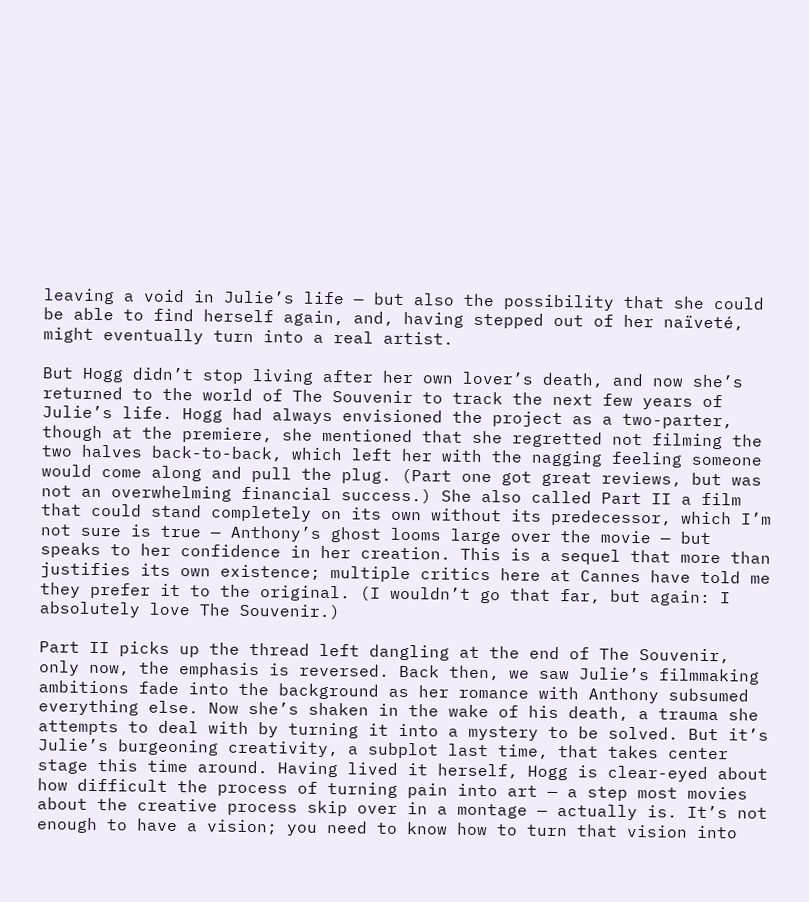leaving a void in Julie’s life — but also the possibility that she could be able to find herself again, and, having stepped out of her naïveté, might eventually turn into a real artist.

But Hogg didn’t stop living after her own lover’s death, and now she’s returned to the world of The Souvenir to track the next few years of Julie’s life. Hogg had always envisioned the project as a two-parter, though at the premiere, she mentioned that she regretted not filming the two halves back-to-back, which left her with the nagging feeling someone would come along and pull the plug. (Part one got great reviews, but was not an overwhelming financial success.) She also called Part II a film that could stand completely on its own without its predecessor, which I’m not sure is true — Anthony’s ghost looms large over the movie — but speaks to her confidence in her creation. This is a sequel that more than justifies its own existence; multiple critics here at Cannes have told me they prefer it to the original. (I wouldn’t go that far, but again: I absolutely love The Souvenir.)

Part II picks up the thread left dangling at the end of The Souvenir, only now, the emphasis is reversed. Back then, we saw Julie’s filmmaking ambitions fade into the background as her romance with Anthony subsumed everything else. Now she’s shaken in the wake of his death, a trauma she attempts to deal with by turning it into a mystery to be solved. But it’s Julie’s burgeoning creativity, a subplot last time, that takes center stage this time around. Having lived it herself, Hogg is clear-eyed about how difficult the process of turning pain into art — a step most movies about the creative process skip over in a montage — actually is. It’s not enough to have a vision; you need to know how to turn that vision into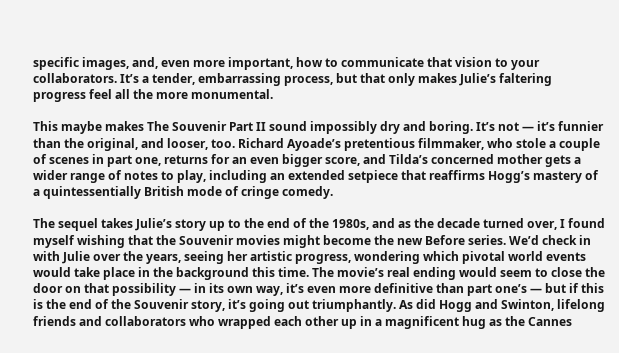specific images, and, even more important, how to communicate that vision to your collaborators. It’s a tender, embarrassing process, but that only makes Julie’s faltering progress feel all the more monumental.

This maybe makes The Souvenir Part II sound impossibly dry and boring. It’s not — it’s funnier than the original, and looser, too. Richard Ayoade’s pretentious filmmaker, who stole a couple of scenes in part one, returns for an even bigger score, and Tilda’s concerned mother gets a wider range of notes to play, including an extended setpiece that reaffirms Hogg’s mastery of a quintessentially British mode of cringe comedy.

The sequel takes Julie’s story up to the end of the 1980s, and as the decade turned over, I found myself wishing that the Souvenir movies might become the new Before series. We’d check in with Julie over the years, seeing her artistic progress, wondering which pivotal world events would take place in the background this time. The movie’s real ending would seem to close the door on that possibility — in its own way, it’s even more definitive than part one’s — but if this is the end of the Souvenir story, it’s going out triumphantly. As did Hogg and Swinton, lifelong friends and collaborators who wrapped each other up in a magnificent hug as the Cannes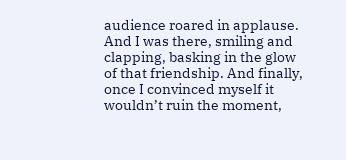audience roared in applause. And I was there, smiling and clapping, basking in the glow of that friendship. And finally, once I convinced myself it wouldn’t ruin the moment,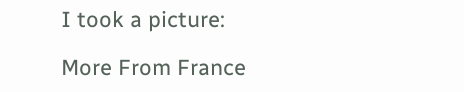I took a picture:

More From France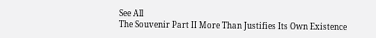See All
The Souvenir Part II More Than Justifies Its Own Existence